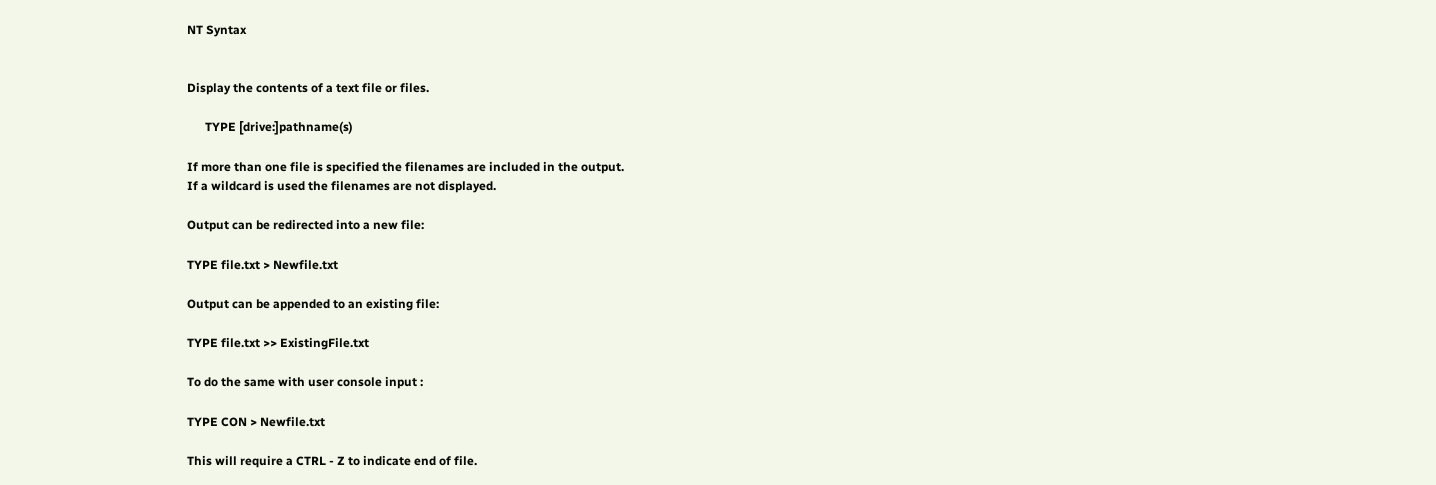NT Syntax


Display the contents of a text file or files.

      TYPE [drive:]pathname(s)

If more than one file is specified the filenames are included in the output.
If a wildcard is used the filenames are not displayed.

Output can be redirected into a new file:

TYPE file.txt > Newfile.txt

Output can be appended to an existing file:

TYPE file.txt >> ExistingFile.txt

To do the same with user console input :

TYPE CON > Newfile.txt

This will require a CTRL - Z to indicate end of file.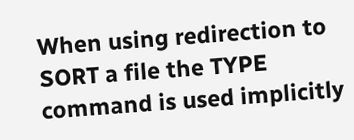When using redirection to SORT a file the TYPE command is used implicitly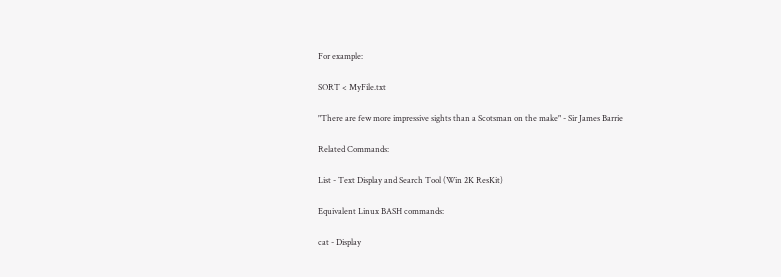For example:

SORT < MyFile.txt

"There are few more impressive sights than a Scotsman on the make" - Sir James Barrie

Related Commands:

List - Text Display and Search Tool (Win 2K ResKit)

Equivalent Linux BASH commands:

cat - Display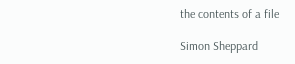the contents of a file

Simon Sheppard